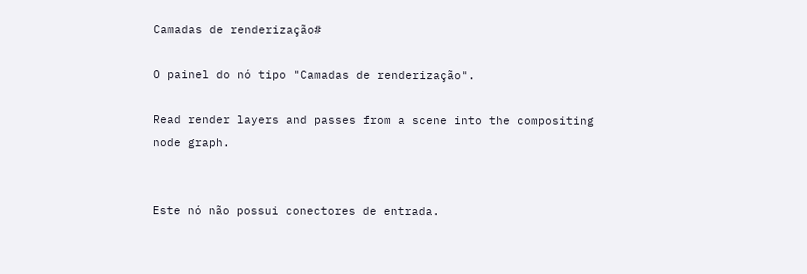Camadas de renderização#

O painel do nó tipo "Camadas de renderização".

Read render layers and passes from a scene into the compositing node graph.


Este nó não possui conectores de entrada.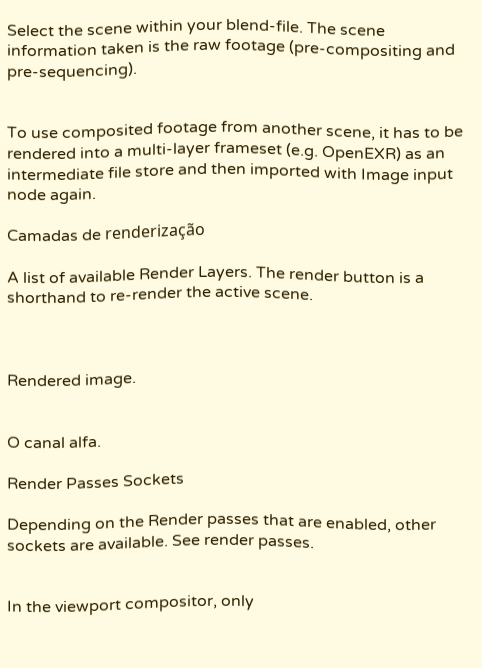Select the scene within your blend-file. The scene information taken is the raw footage (pre-compositing and pre-sequencing).


To use composited footage from another scene, it has to be rendered into a multi-layer frameset (e.g. OpenEXR) as an intermediate file store and then imported with Image input node again.

Camadas de renderização

A list of available Render Layers. The render button is a shorthand to re-render the active scene.



Rendered image.


O canal alfa.

Render Passes Sockets

Depending on the Render passes that are enabled, other sockets are available. See render passes.


In the viewport compositor, only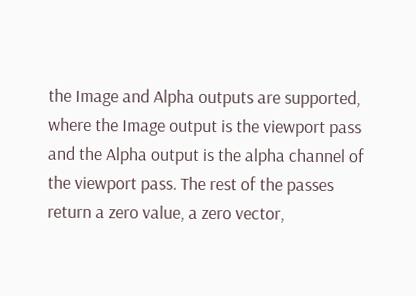the Image and Alpha outputs are supported, where the Image output is the viewport pass and the Alpha output is the alpha channel of the viewport pass. The rest of the passes return a zero value, a zero vector,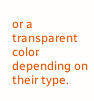or a transparent color depending on their type.